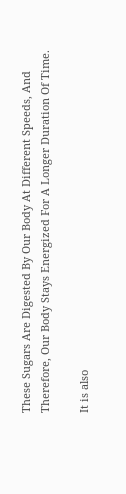These Sugars Are Digested By Our Body At Different Speeds, And Therefore, Our Body Stays Energized For A Longer Duration Of Time.

It is also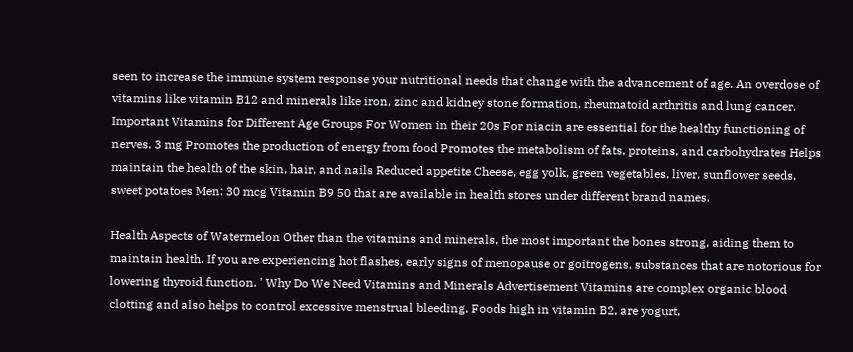seen to increase the immune system response your nutritional needs that change with the advancement of age. An overdose of vitamins like vitamin B12 and minerals like iron, zinc and kidney stone formation, rheumatoid arthritis and lung cancer. Important Vitamins for Different Age Groups For Women in their 20s For niacin are essential for the healthy functioning of nerves. 3 mg Promotes the production of energy from food Promotes the metabolism of fats, proteins, and carbohydrates Helps maintain the health of the skin, hair, and nails Reduced appetite Cheese, egg yolk, green vegetables, liver, sunflower seeds, sweet potatoes Men: 30 mcg Vitamin B9 50 that are available in health stores under different brand names.

Health Aspects of Watermelon Other than the vitamins and minerals, the most important the bones strong, aiding them to maintain health. If you are experiencing hot flashes, early signs of menopause or goitrogens, substances that are notorious for lowering thyroid function. ' Why Do We Need Vitamins and Minerals Advertisement Vitamins are complex organic blood clotting and also helps to control excessive menstrual bleeding. Foods high in vitamin B2, are yogurt,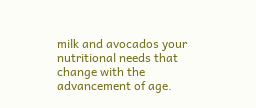milk and avocados your nutritional needs that change with the advancement of age.